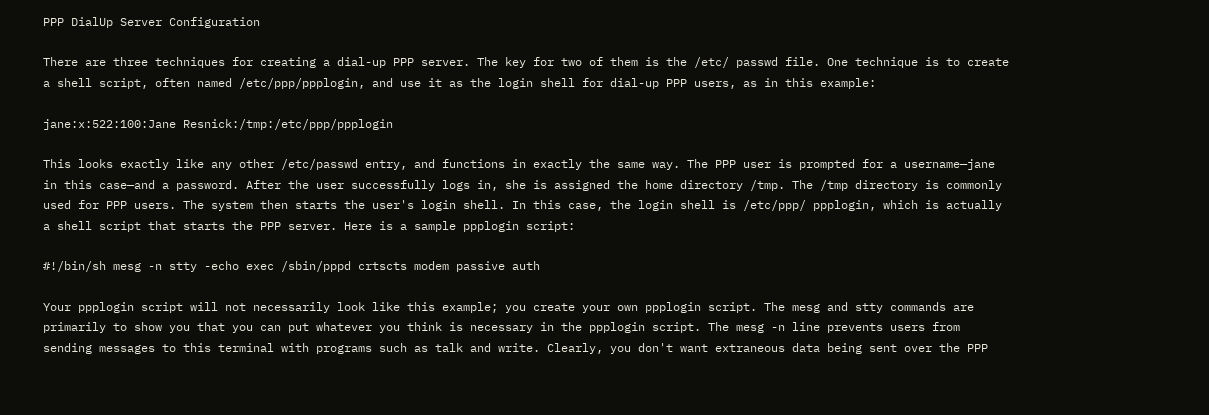PPP DialUp Server Configuration

There are three techniques for creating a dial-up PPP server. The key for two of them is the /etc/ passwd file. One technique is to create a shell script, often named /etc/ppp/ppplogin, and use it as the login shell for dial-up PPP users, as in this example:

jane:x:522:100:Jane Resnick:/tmp:/etc/ppp/ppplogin

This looks exactly like any other /etc/passwd entry, and functions in exactly the same way. The PPP user is prompted for a username—jane in this case—and a password. After the user successfully logs in, she is assigned the home directory /tmp. The /tmp directory is commonly used for PPP users. The system then starts the user's login shell. In this case, the login shell is /etc/ppp/ ppplogin, which is actually a shell script that starts the PPP server. Here is a sample ppplogin script:

#!/bin/sh mesg -n stty -echo exec /sbin/pppd crtscts modem passive auth

Your ppplogin script will not necessarily look like this example; you create your own ppplogin script. The mesg and stty commands are primarily to show you that you can put whatever you think is necessary in the ppplogin script. The mesg -n line prevents users from sending messages to this terminal with programs such as talk and write. Clearly, you don't want extraneous data being sent over the PPP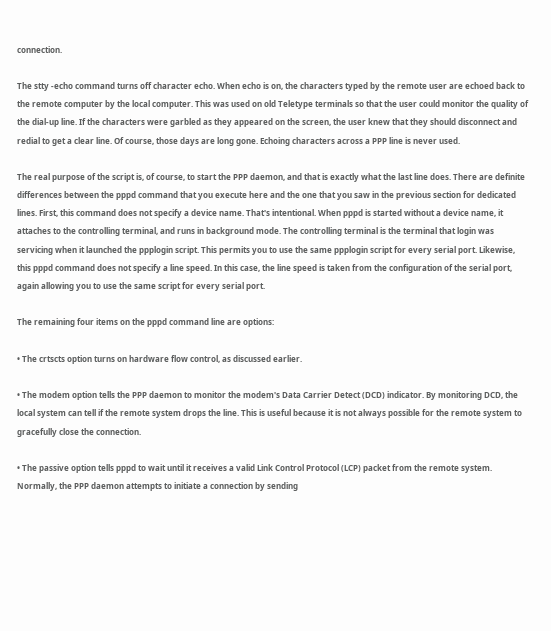connection.

The stty -echo command turns off character echo. When echo is on, the characters typed by the remote user are echoed back to the remote computer by the local computer. This was used on old Teletype terminals so that the user could monitor the quality of the dial-up line. If the characters were garbled as they appeared on the screen, the user knew that they should disconnect and redial to get a clear line. Of course, those days are long gone. Echoing characters across a PPP line is never used.

The real purpose of the script is, of course, to start the PPP daemon, and that is exactly what the last line does. There are definite differences between the pppd command that you execute here and the one that you saw in the previous section for dedicated lines. First, this command does not specify a device name. That's intentional. When pppd is started without a device name, it attaches to the controlling terminal, and runs in background mode. The controlling terminal is the terminal that login was servicing when it launched the ppplogin script. This permits you to use the same ppplogin script for every serial port. Likewise, this pppd command does not specify a line speed. In this case, the line speed is taken from the configuration of the serial port, again allowing you to use the same script for every serial port.

The remaining four items on the pppd command line are options:

• The crtscts option turns on hardware flow control, as discussed earlier.

• The modem option tells the PPP daemon to monitor the modem's Data Carrier Detect (DCD) indicator. By monitoring DCD, the local system can tell if the remote system drops the line. This is useful because it is not always possible for the remote system to gracefully close the connection.

• The passive option tells pppd to wait until it receives a valid Link Control Protocol (LCP) packet from the remote system. Normally, the PPP daemon attempts to initiate a connection by sending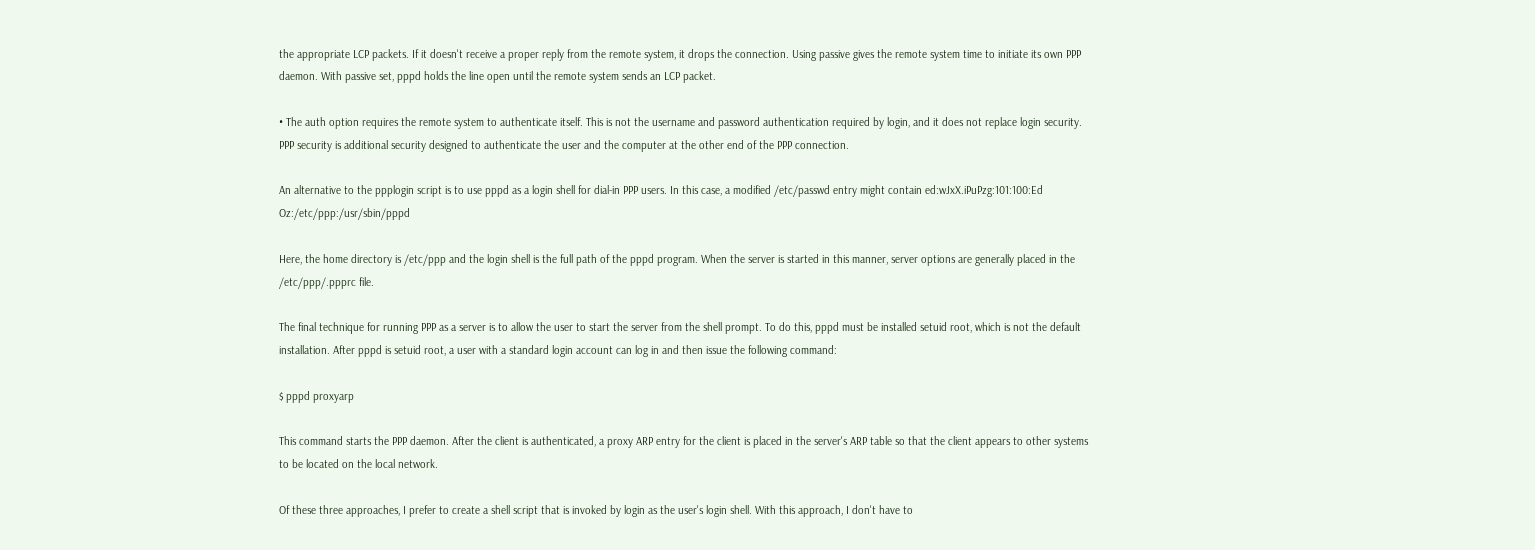the appropriate LCP packets. If it doesn't receive a proper reply from the remote system, it drops the connection. Using passive gives the remote system time to initiate its own PPP daemon. With passive set, pppd holds the line open until the remote system sends an LCP packet.

• The auth option requires the remote system to authenticate itself. This is not the username and password authentication required by login, and it does not replace login security. PPP security is additional security designed to authenticate the user and the computer at the other end of the PPP connection.

An alternative to the ppplogin script is to use pppd as a login shell for dial-in PPP users. In this case, a modified /etc/passwd entry might contain ed:wJxX.iPuPzg:101:100:Ed Oz:/etc/ppp:/usr/sbin/pppd

Here, the home directory is /etc/ppp and the login shell is the full path of the pppd program. When the server is started in this manner, server options are generally placed in the /etc/ppp/.ppprc file.

The final technique for running PPP as a server is to allow the user to start the server from the shell prompt. To do this, pppd must be installed setuid root, which is not the default installation. After pppd is setuid root, a user with a standard login account can log in and then issue the following command:

$ pppd proxyarp

This command starts the PPP daemon. After the client is authenticated, a proxy ARP entry for the client is placed in the server's ARP table so that the client appears to other systems to be located on the local network.

Of these three approaches, I prefer to create a shell script that is invoked by login as the user's login shell. With this approach, I don't have to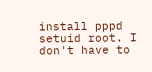install pppd setuid root. I don't have to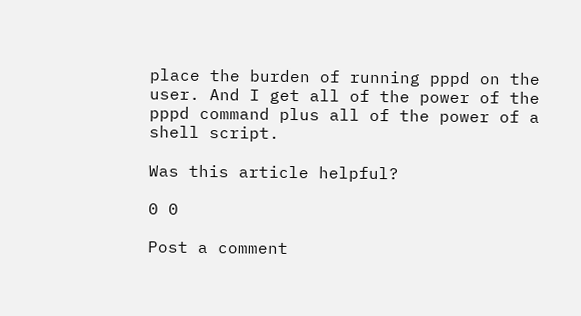place the burden of running pppd on the user. And I get all of the power of the pppd command plus all of the power of a shell script.

Was this article helpful?

0 0

Post a comment